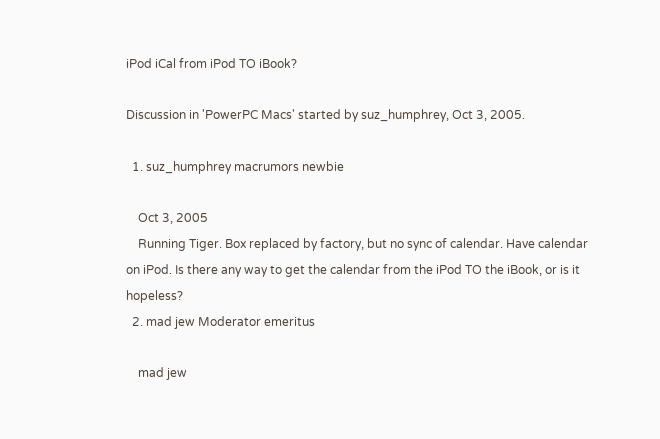iPod iCal from iPod TO iBook?

Discussion in 'PowerPC Macs' started by suz_humphrey, Oct 3, 2005.

  1. suz_humphrey macrumors newbie

    Oct 3, 2005
    Running Tiger. Box replaced by factory, but no sync of calendar. Have calendar on iPod. Is there any way to get the calendar from the iPod TO the iBook, or is it hopeless?
  2. mad jew Moderator emeritus

    mad jew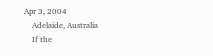Apr 3, 2004
    Adelaide, Australia
    If the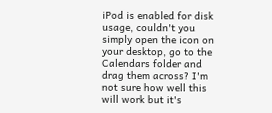iPod is enabled for disk usage, couldn't you simply open the icon on your desktop, go to the Calendars folder and drag them across? I'm not sure how well this will work but it's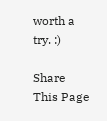worth a try. :)

Share This Page